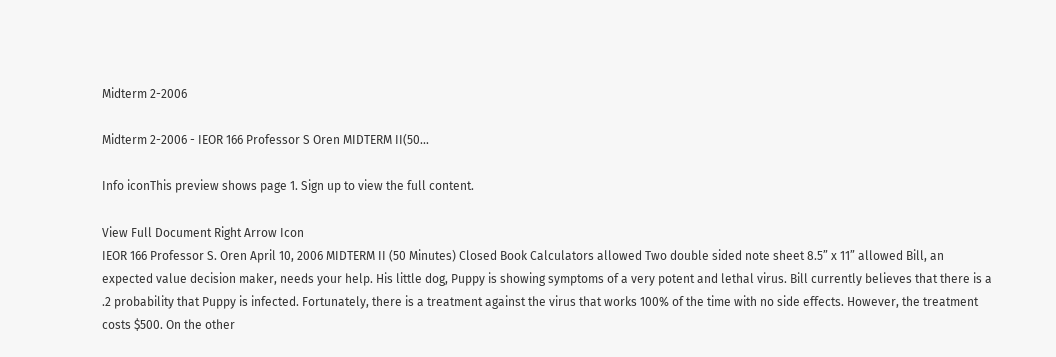Midterm 2-2006

Midterm 2-2006 - IEOR 166 Professor S Oren MIDTERM II(50...

Info iconThis preview shows page 1. Sign up to view the full content.

View Full Document Right Arrow Icon
IEOR 166 Professor S. Oren April 10, 2006 MIDTERM II (50 Minutes) Closed Book Calculators allowed Two double sided note sheet 8.5” x 11” allowed Bill, an expected value decision maker, needs your help. His little dog, Puppy is showing symptoms of a very potent and lethal virus. Bill currently believes that there is a .2 probability that Puppy is infected. Fortunately, there is a treatment against the virus that works 100% of the time with no side effects. However, the treatment costs $500. On the other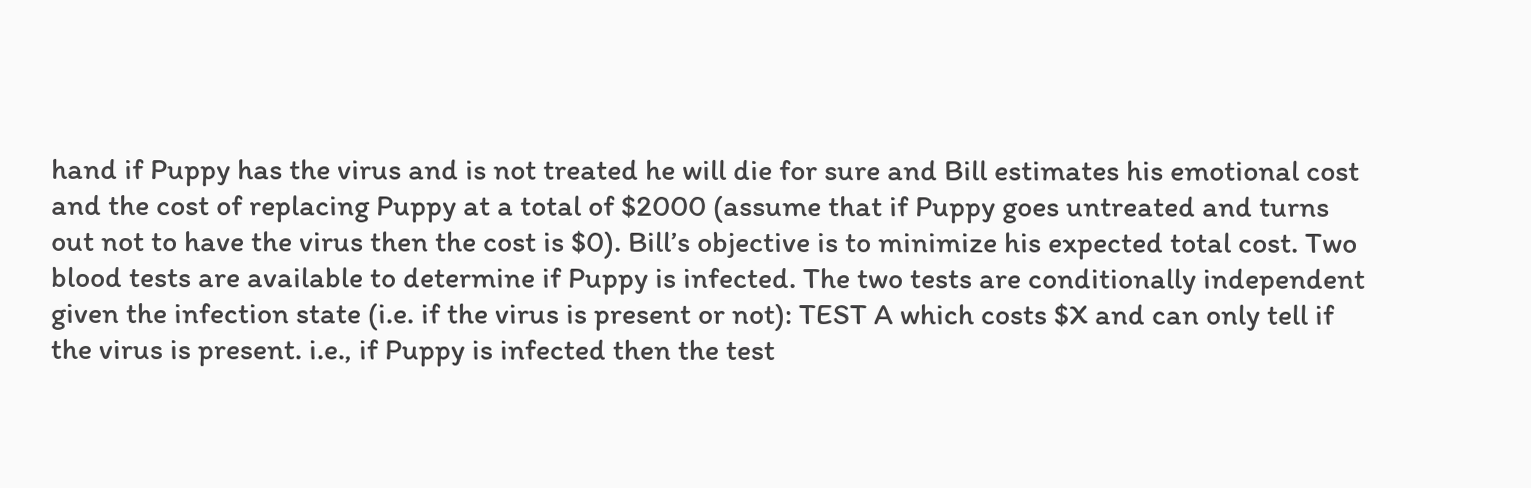hand if Puppy has the virus and is not treated he will die for sure and Bill estimates his emotional cost and the cost of replacing Puppy at a total of $2000 (assume that if Puppy goes untreated and turns out not to have the virus then the cost is $0). Bill’s objective is to minimize his expected total cost. Two blood tests are available to determine if Puppy is infected. The two tests are conditionally independent given the infection state (i.e. if the virus is present or not): TEST A which costs $X and can only tell if the virus is present. i.e., if Puppy is infected then the test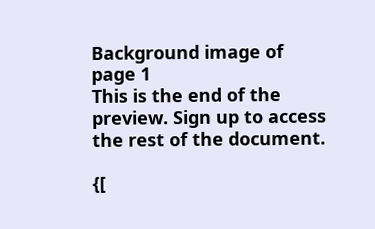Background image of page 1
This is the end of the preview. Sign up to access the rest of the document.

{[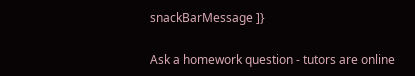snackBarMessage ]}

Ask a homework question - tutors are online